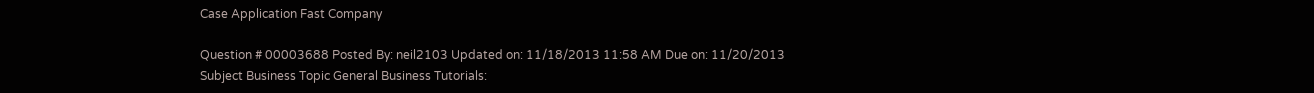Case Application Fast Company

Question # 00003688 Posted By: neil2103 Updated on: 11/18/2013 11:58 AM Due on: 11/20/2013
Subject Business Topic General Business Tutorials: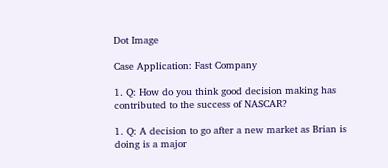Dot Image

Case Application: Fast Company

1. Q: How do you think good decision making has contributed to the success of NASCAR?

1. Q: A decision to go after a new market as Brian is doing is a major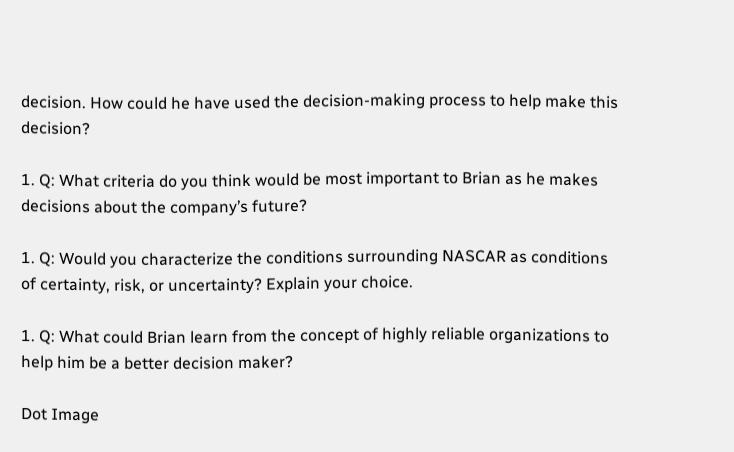decision. How could he have used the decision-making process to help make this decision?

1. Q: What criteria do you think would be most important to Brian as he makes decisions about the company’s future?

1. Q: Would you characterize the conditions surrounding NASCAR as conditions of certainty, risk, or uncertainty? Explain your choice.

1. Q: What could Brian learn from the concept of highly reliable organizations to help him be a better decision maker?

Dot Image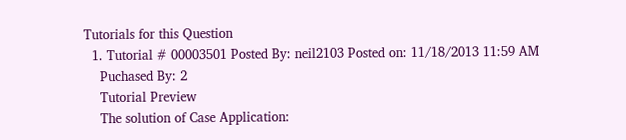Tutorials for this Question
  1. Tutorial # 00003501 Posted By: neil2103 Posted on: 11/18/2013 11:59 AM
    Puchased By: 2
    Tutorial Preview
    The solution of Case Application: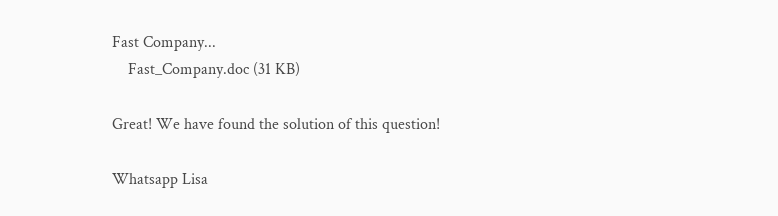Fast Company...
    Fast_Company.doc (31 KB)

Great! We have found the solution of this question!

Whatsapp Lisa